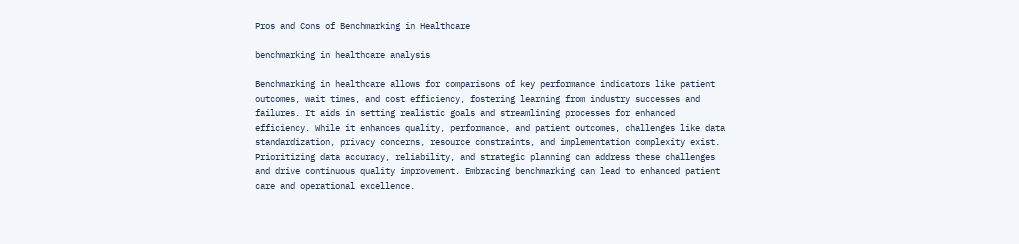Pros and Cons of Benchmarking in Healthcare

benchmarking in healthcare analysis

Benchmarking in healthcare allows for comparisons of key performance indicators like patient outcomes, wait times, and cost efficiency, fostering learning from industry successes and failures. It aids in setting realistic goals and streamlining processes for enhanced efficiency. While it enhances quality, performance, and patient outcomes, challenges like data standardization, privacy concerns, resource constraints, and implementation complexity exist. Prioritizing data accuracy, reliability, and strategic planning can address these challenges and drive continuous quality improvement. Embracing benchmarking can lead to enhanced patient care and operational excellence.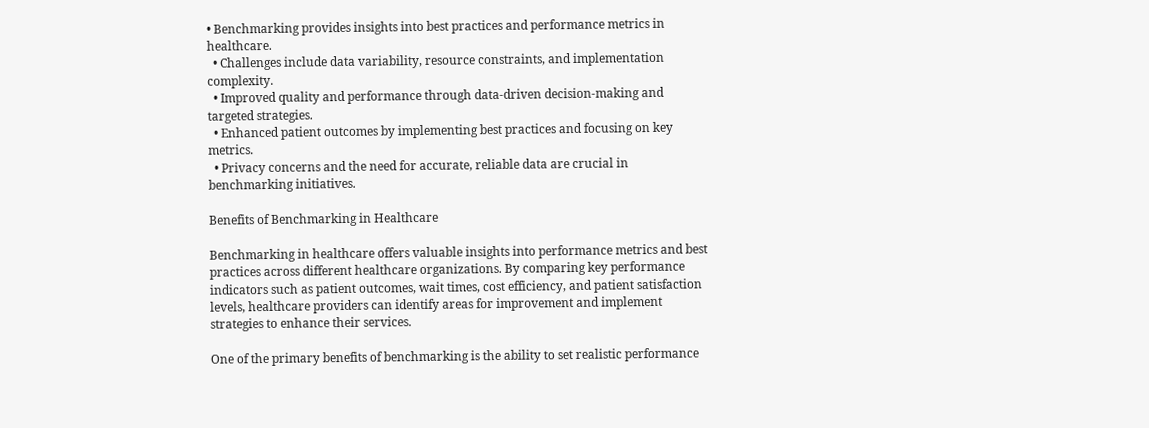• Benchmarking provides insights into best practices and performance metrics in healthcare.
  • Challenges include data variability, resource constraints, and implementation complexity.
  • Improved quality and performance through data-driven decision-making and targeted strategies.
  • Enhanced patient outcomes by implementing best practices and focusing on key metrics.
  • Privacy concerns and the need for accurate, reliable data are crucial in benchmarking initiatives.

Benefits of Benchmarking in Healthcare

Benchmarking in healthcare offers valuable insights into performance metrics and best practices across different healthcare organizations. By comparing key performance indicators such as patient outcomes, wait times, cost efficiency, and patient satisfaction levels, healthcare providers can identify areas for improvement and implement strategies to enhance their services.

One of the primary benefits of benchmarking is the ability to set realistic performance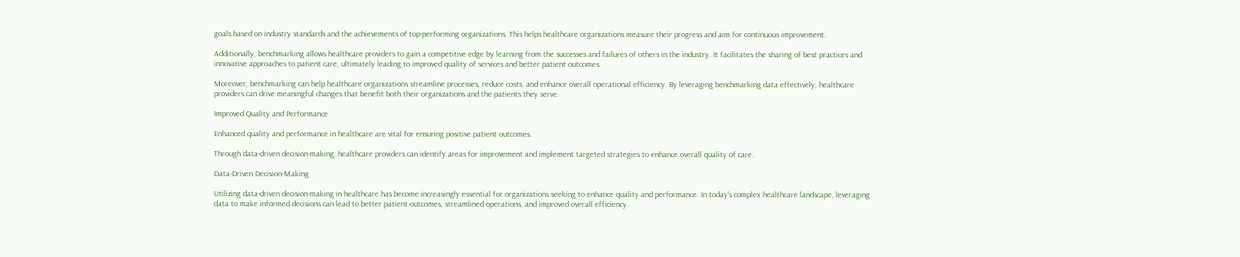goals based on industry standards and the achievements of top-performing organizations. This helps healthcare organizations measure their progress and aim for continuous improvement.

Additionally, benchmarking allows healthcare providers to gain a competitive edge by learning from the successes and failures of others in the industry. It facilitates the sharing of best practices and innovative approaches to patient care, ultimately leading to improved quality of services and better patient outcomes.

Moreover, benchmarking can help healthcare organizations streamline processes, reduce costs, and enhance overall operational efficiency. By leveraging benchmarking data effectively, healthcare providers can drive meaningful changes that benefit both their organizations and the patients they serve.

Improved Quality and Performance

Enhanced quality and performance in healthcare are vital for ensuring positive patient outcomes.

Through data-driven decision-making, healthcare providers can identify areas for improvement and implement targeted strategies to enhance overall quality of care.

Data-Driven Decision-Making

Utilizing data-driven decision-making in healthcare has become increasingly essential for organizations seeking to enhance quality and performance. In today's complex healthcare landscape, leveraging data to make informed decisions can lead to better patient outcomes, streamlined operations, and improved overall efficiency.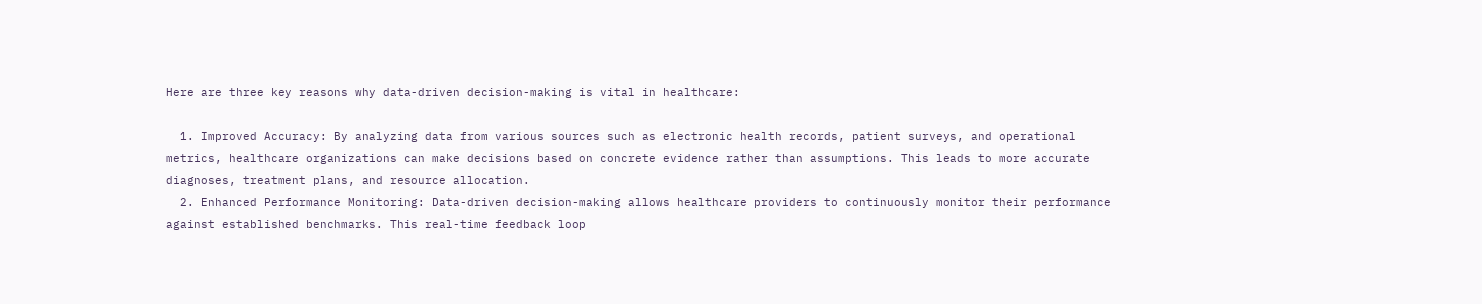Here are three key reasons why data-driven decision-making is vital in healthcare:

  1. Improved Accuracy: By analyzing data from various sources such as electronic health records, patient surveys, and operational metrics, healthcare organizations can make decisions based on concrete evidence rather than assumptions. This leads to more accurate diagnoses, treatment plans, and resource allocation.
  2. Enhanced Performance Monitoring: Data-driven decision-making allows healthcare providers to continuously monitor their performance against established benchmarks. This real-time feedback loop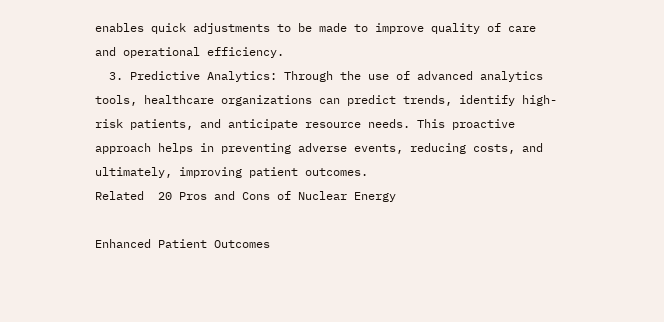enables quick adjustments to be made to improve quality of care and operational efficiency.
  3. Predictive Analytics: Through the use of advanced analytics tools, healthcare organizations can predict trends, identify high-risk patients, and anticipate resource needs. This proactive approach helps in preventing adverse events, reducing costs, and ultimately, improving patient outcomes.
Related  20 Pros and Cons of Nuclear Energy

Enhanced Patient Outcomes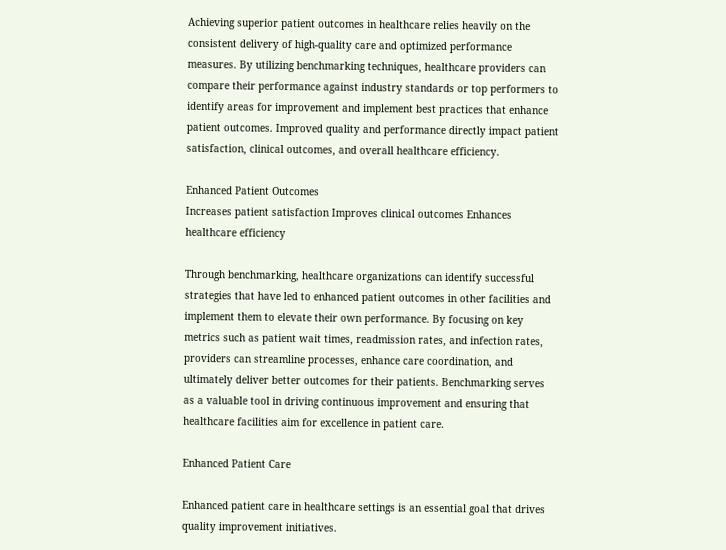Achieving superior patient outcomes in healthcare relies heavily on the consistent delivery of high-quality care and optimized performance measures. By utilizing benchmarking techniques, healthcare providers can compare their performance against industry standards or top performers to identify areas for improvement and implement best practices that enhance patient outcomes. Improved quality and performance directly impact patient satisfaction, clinical outcomes, and overall healthcare efficiency.

Enhanced Patient Outcomes
Increases patient satisfaction Improves clinical outcomes Enhances healthcare efficiency

Through benchmarking, healthcare organizations can identify successful strategies that have led to enhanced patient outcomes in other facilities and implement them to elevate their own performance. By focusing on key metrics such as patient wait times, readmission rates, and infection rates, providers can streamline processes, enhance care coordination, and ultimately deliver better outcomes for their patients. Benchmarking serves as a valuable tool in driving continuous improvement and ensuring that healthcare facilities aim for excellence in patient care.

Enhanced Patient Care

Enhanced patient care in healthcare settings is an essential goal that drives quality improvement initiatives.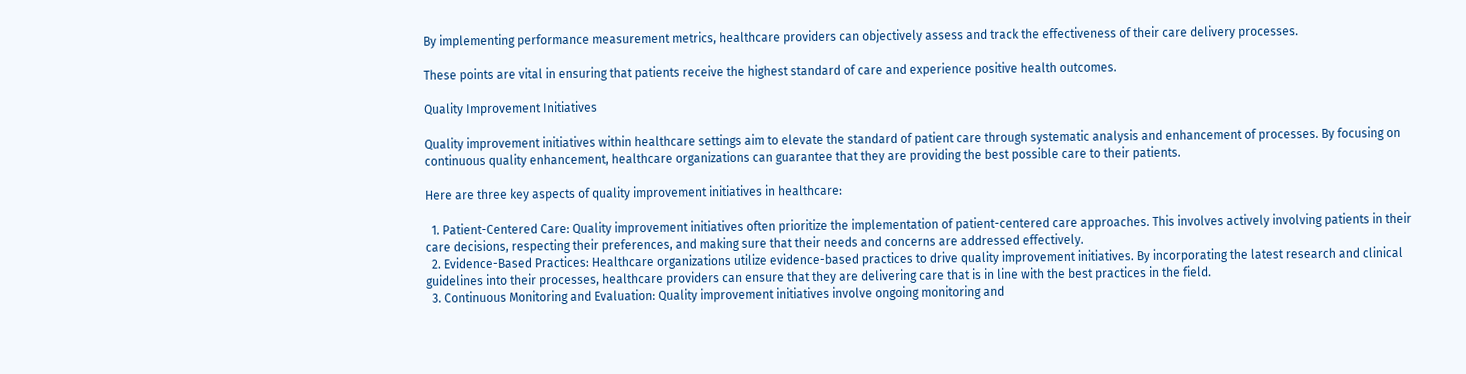By implementing performance measurement metrics, healthcare providers can objectively assess and track the effectiveness of their care delivery processes.

These points are vital in ensuring that patients receive the highest standard of care and experience positive health outcomes.

Quality Improvement Initiatives

Quality improvement initiatives within healthcare settings aim to elevate the standard of patient care through systematic analysis and enhancement of processes. By focusing on continuous quality enhancement, healthcare organizations can guarantee that they are providing the best possible care to their patients.

Here are three key aspects of quality improvement initiatives in healthcare:

  1. Patient-Centered Care: Quality improvement initiatives often prioritize the implementation of patient-centered care approaches. This involves actively involving patients in their care decisions, respecting their preferences, and making sure that their needs and concerns are addressed effectively.
  2. Evidence-Based Practices: Healthcare organizations utilize evidence-based practices to drive quality improvement initiatives. By incorporating the latest research and clinical guidelines into their processes, healthcare providers can ensure that they are delivering care that is in line with the best practices in the field.
  3. Continuous Monitoring and Evaluation: Quality improvement initiatives involve ongoing monitoring and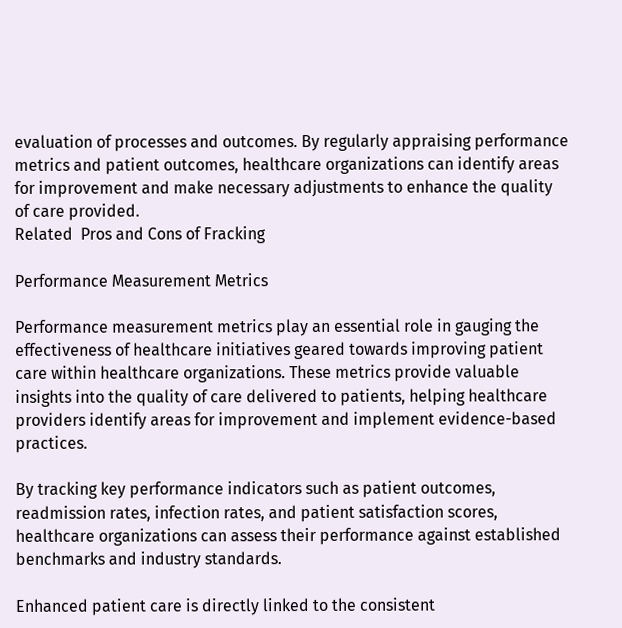evaluation of processes and outcomes. By regularly appraising performance metrics and patient outcomes, healthcare organizations can identify areas for improvement and make necessary adjustments to enhance the quality of care provided.
Related  Pros and Cons of Fracking

Performance Measurement Metrics

Performance measurement metrics play an essential role in gauging the effectiveness of healthcare initiatives geared towards improving patient care within healthcare organizations. These metrics provide valuable insights into the quality of care delivered to patients, helping healthcare providers identify areas for improvement and implement evidence-based practices.

By tracking key performance indicators such as patient outcomes, readmission rates, infection rates, and patient satisfaction scores, healthcare organizations can assess their performance against established benchmarks and industry standards.

Enhanced patient care is directly linked to the consistent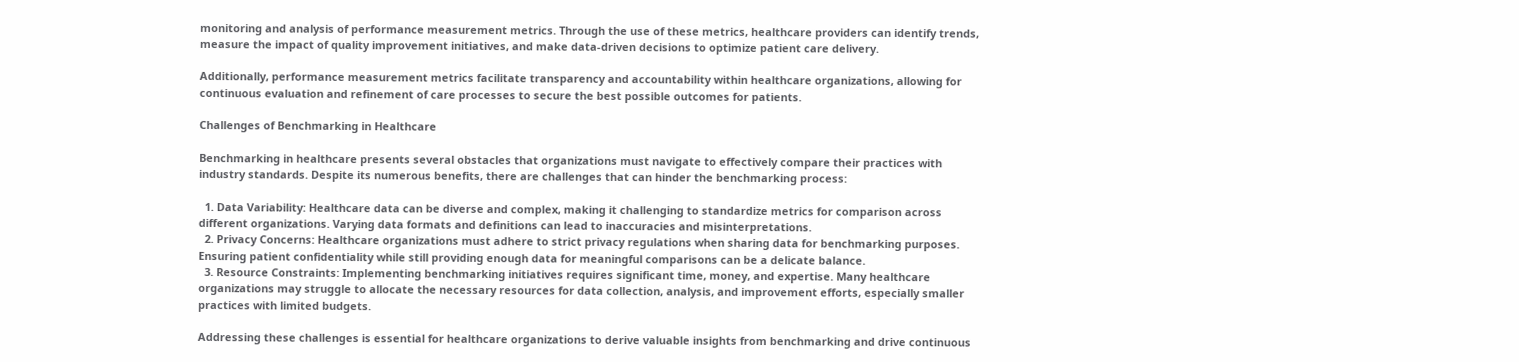monitoring and analysis of performance measurement metrics. Through the use of these metrics, healthcare providers can identify trends, measure the impact of quality improvement initiatives, and make data-driven decisions to optimize patient care delivery.

Additionally, performance measurement metrics facilitate transparency and accountability within healthcare organizations, allowing for continuous evaluation and refinement of care processes to secure the best possible outcomes for patients.

Challenges of Benchmarking in Healthcare

Benchmarking in healthcare presents several obstacles that organizations must navigate to effectively compare their practices with industry standards. Despite its numerous benefits, there are challenges that can hinder the benchmarking process:

  1. Data Variability: Healthcare data can be diverse and complex, making it challenging to standardize metrics for comparison across different organizations. Varying data formats and definitions can lead to inaccuracies and misinterpretations.
  2. Privacy Concerns: Healthcare organizations must adhere to strict privacy regulations when sharing data for benchmarking purposes. Ensuring patient confidentiality while still providing enough data for meaningful comparisons can be a delicate balance.
  3. Resource Constraints: Implementing benchmarking initiatives requires significant time, money, and expertise. Many healthcare organizations may struggle to allocate the necessary resources for data collection, analysis, and improvement efforts, especially smaller practices with limited budgets.

Addressing these challenges is essential for healthcare organizations to derive valuable insights from benchmarking and drive continuous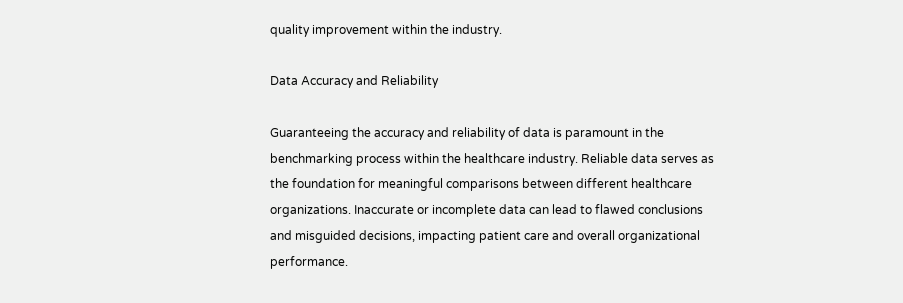quality improvement within the industry.

Data Accuracy and Reliability

Guaranteeing the accuracy and reliability of data is paramount in the benchmarking process within the healthcare industry. Reliable data serves as the foundation for meaningful comparisons between different healthcare organizations. Inaccurate or incomplete data can lead to flawed conclusions and misguided decisions, impacting patient care and overall organizational performance.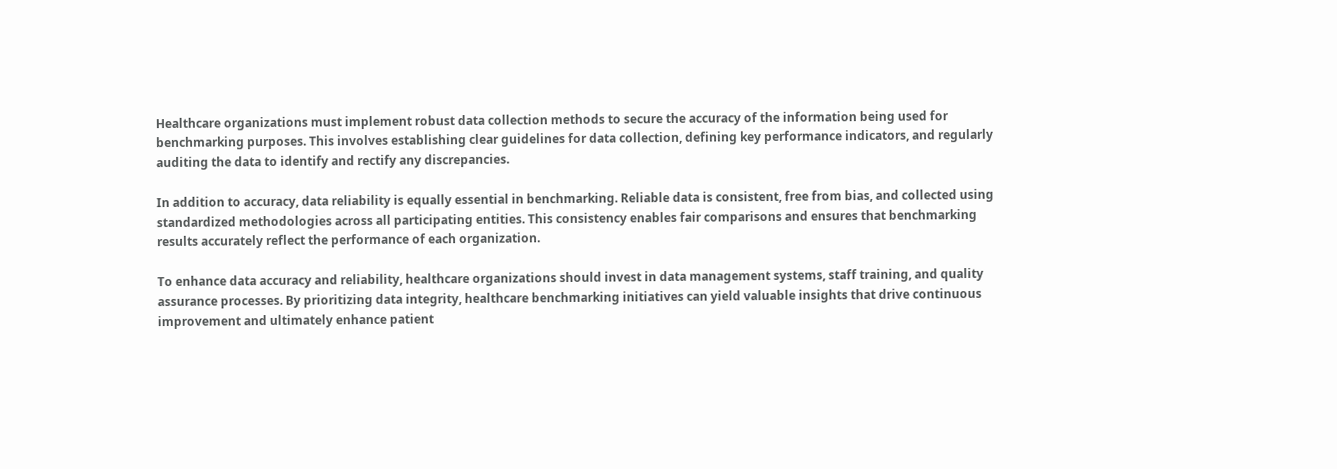Healthcare organizations must implement robust data collection methods to secure the accuracy of the information being used for benchmarking purposes. This involves establishing clear guidelines for data collection, defining key performance indicators, and regularly auditing the data to identify and rectify any discrepancies.

In addition to accuracy, data reliability is equally essential in benchmarking. Reliable data is consistent, free from bias, and collected using standardized methodologies across all participating entities. This consistency enables fair comparisons and ensures that benchmarking results accurately reflect the performance of each organization.

To enhance data accuracy and reliability, healthcare organizations should invest in data management systems, staff training, and quality assurance processes. By prioritizing data integrity, healthcare benchmarking initiatives can yield valuable insights that drive continuous improvement and ultimately enhance patient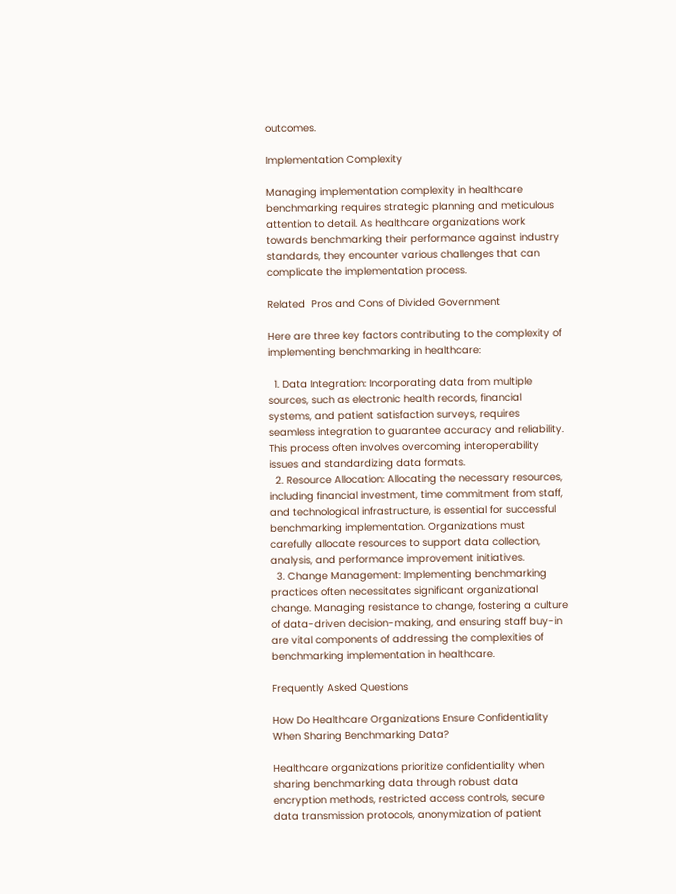outcomes.

Implementation Complexity

Managing implementation complexity in healthcare benchmarking requires strategic planning and meticulous attention to detail. As healthcare organizations work towards benchmarking their performance against industry standards, they encounter various challenges that can complicate the implementation process.

Related  Pros and Cons of Divided Government

Here are three key factors contributing to the complexity of implementing benchmarking in healthcare:

  1. Data Integration: Incorporating data from multiple sources, such as electronic health records, financial systems, and patient satisfaction surveys, requires seamless integration to guarantee accuracy and reliability. This process often involves overcoming interoperability issues and standardizing data formats.
  2. Resource Allocation: Allocating the necessary resources, including financial investment, time commitment from staff, and technological infrastructure, is essential for successful benchmarking implementation. Organizations must carefully allocate resources to support data collection, analysis, and performance improvement initiatives.
  3. Change Management: Implementing benchmarking practices often necessitates significant organizational change. Managing resistance to change, fostering a culture of data-driven decision-making, and ensuring staff buy-in are vital components of addressing the complexities of benchmarking implementation in healthcare.

Frequently Asked Questions

How Do Healthcare Organizations Ensure Confidentiality When Sharing Benchmarking Data?

Healthcare organizations prioritize confidentiality when sharing benchmarking data through robust data encryption methods, restricted access controls, secure data transmission protocols, anonymization of patient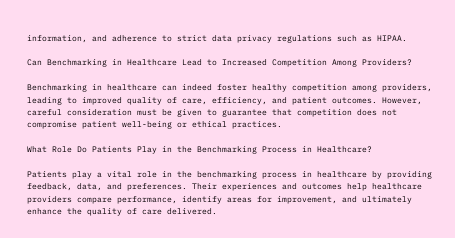information, and adherence to strict data privacy regulations such as HIPAA.

Can Benchmarking in Healthcare Lead to Increased Competition Among Providers?

Benchmarking in healthcare can indeed foster healthy competition among providers, leading to improved quality of care, efficiency, and patient outcomes. However, careful consideration must be given to guarantee that competition does not compromise patient well-being or ethical practices.

What Role Do Patients Play in the Benchmarking Process in Healthcare?

Patients play a vital role in the benchmarking process in healthcare by providing feedback, data, and preferences. Their experiences and outcomes help healthcare providers compare performance, identify areas for improvement, and ultimately enhance the quality of care delivered.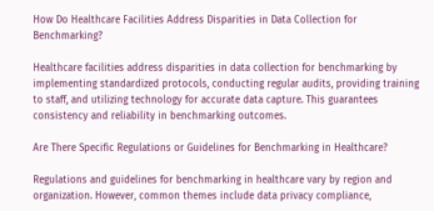How Do Healthcare Facilities Address Disparities in Data Collection for Benchmarking?

Healthcare facilities address disparities in data collection for benchmarking by implementing standardized protocols, conducting regular audits, providing training to staff, and utilizing technology for accurate data capture. This guarantees consistency and reliability in benchmarking outcomes.

Are There Specific Regulations or Guidelines for Benchmarking in Healthcare?

Regulations and guidelines for benchmarking in healthcare vary by region and organization. However, common themes include data privacy compliance,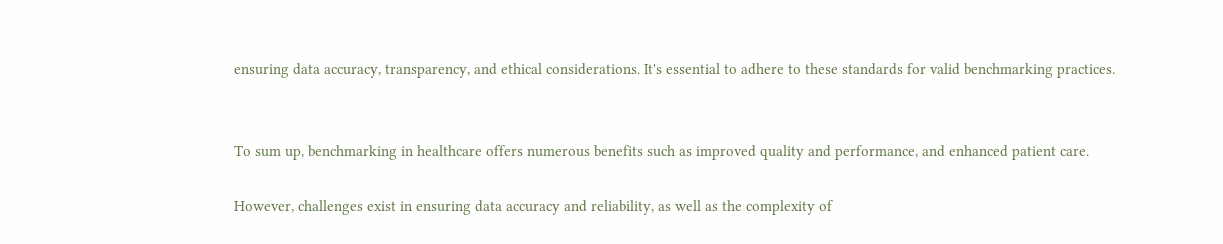ensuring data accuracy, transparency, and ethical considerations. It's essential to adhere to these standards for valid benchmarking practices.


To sum up, benchmarking in healthcare offers numerous benefits such as improved quality and performance, and enhanced patient care.

However, challenges exist in ensuring data accuracy and reliability, as well as the complexity of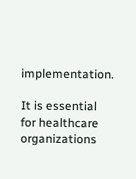implementation.

It is essential for healthcare organizations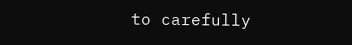to carefully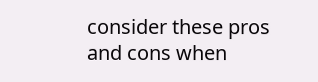consider these pros and cons when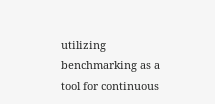utilizing benchmarking as a tool for continuous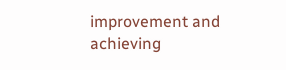improvement and achieving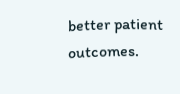better patient outcomes.